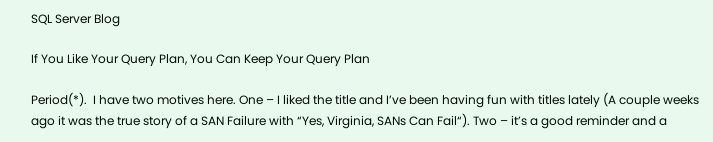SQL Server Blog

If You Like Your Query Plan, You Can Keep Your Query Plan

Period(*).  I have two motives here. One – I liked the title and I’ve been having fun with titles lately (A couple weeks ago it was the true story of a SAN Failure with “Yes, Virginia, SANs Can Fail“). Two – it’s a good reminder and a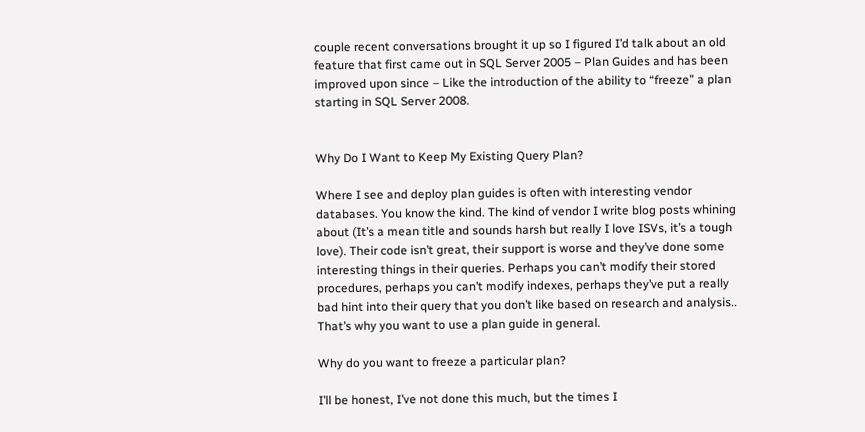couple recent conversations brought it up so I figured I’d talk about an old feature that first came out in SQL Server 2005 – Plan Guides and has been improved upon since – Like the introduction of the ability to “freeze” a plan starting in SQL Server 2008.


Why Do I Want to Keep My Existing Query Plan?

Where I see and deploy plan guides is often with interesting vendor databases. You know the kind. The kind of vendor I write blog posts whining about (It’s a mean title and sounds harsh but really I love ISVs, it’s a tough love). Their code isn’t great, their support is worse and they’ve done some interesting things in their queries. Perhaps you can’t modify their stored procedures, perhaps you can’t modify indexes, perhaps they’ve put a really bad hint into their query that you don’t like based on research and analysis.. That’s why you want to use a plan guide in general.

Why do you want to freeze a particular plan?

I’ll be honest, I’ve not done this much, but the times I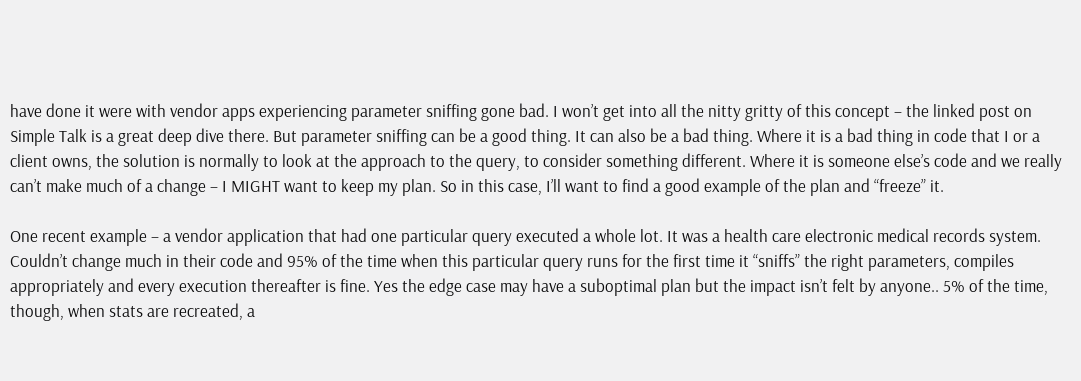have done it were with vendor apps experiencing parameter sniffing gone bad. I won’t get into all the nitty gritty of this concept – the linked post on Simple Talk is a great deep dive there. But parameter sniffing can be a good thing. It can also be a bad thing. Where it is a bad thing in code that I or a client owns, the solution is normally to look at the approach to the query, to consider something different. Where it is someone else’s code and we really can’t make much of a change – I MIGHT want to keep my plan. So in this case, I’ll want to find a good example of the plan and “freeze” it.

One recent example – a vendor application that had one particular query executed a whole lot. It was a health care electronic medical records system. Couldn’t change much in their code and 95% of the time when this particular query runs for the first time it “sniffs” the right parameters, compiles appropriately and every execution thereafter is fine. Yes the edge case may have a suboptimal plan but the impact isn’t felt by anyone.. 5% of the time, though, when stats are recreated, a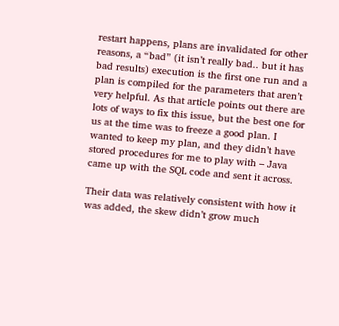restart happens, plans are invalidated for other reasons, a “bad” (it isn’t really bad.. but it has bad results) execution is the first one run and a plan is compiled for the parameters that aren’t very helpful. As that article points out there are lots of ways to fix this issue, but the best one for us at the time was to freeze a good plan. I wanted to keep my plan, and they didn’t have stored procedures for me to play with – Java came up with the SQL code and sent it across.

Their data was relatively consistent with how it was added, the skew didn’t grow much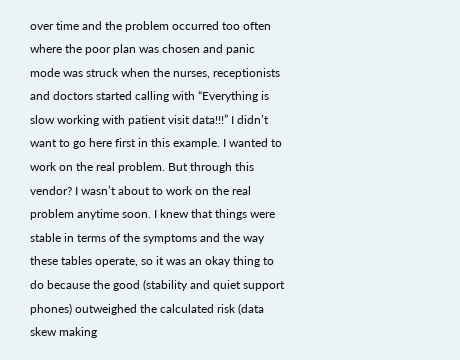over time and the problem occurred too often where the poor plan was chosen and panic mode was struck when the nurses, receptionists and doctors started calling with “Everything is slow working with patient visit data!!!” I didn’t want to go here first in this example. I wanted to work on the real problem. But through this vendor? I wasn’t about to work on the real problem anytime soon. I knew that things were stable in terms of the symptoms and the way these tables operate, so it was an okay thing to do because the good (stability and quiet support phones) outweighed the calculated risk (data skew making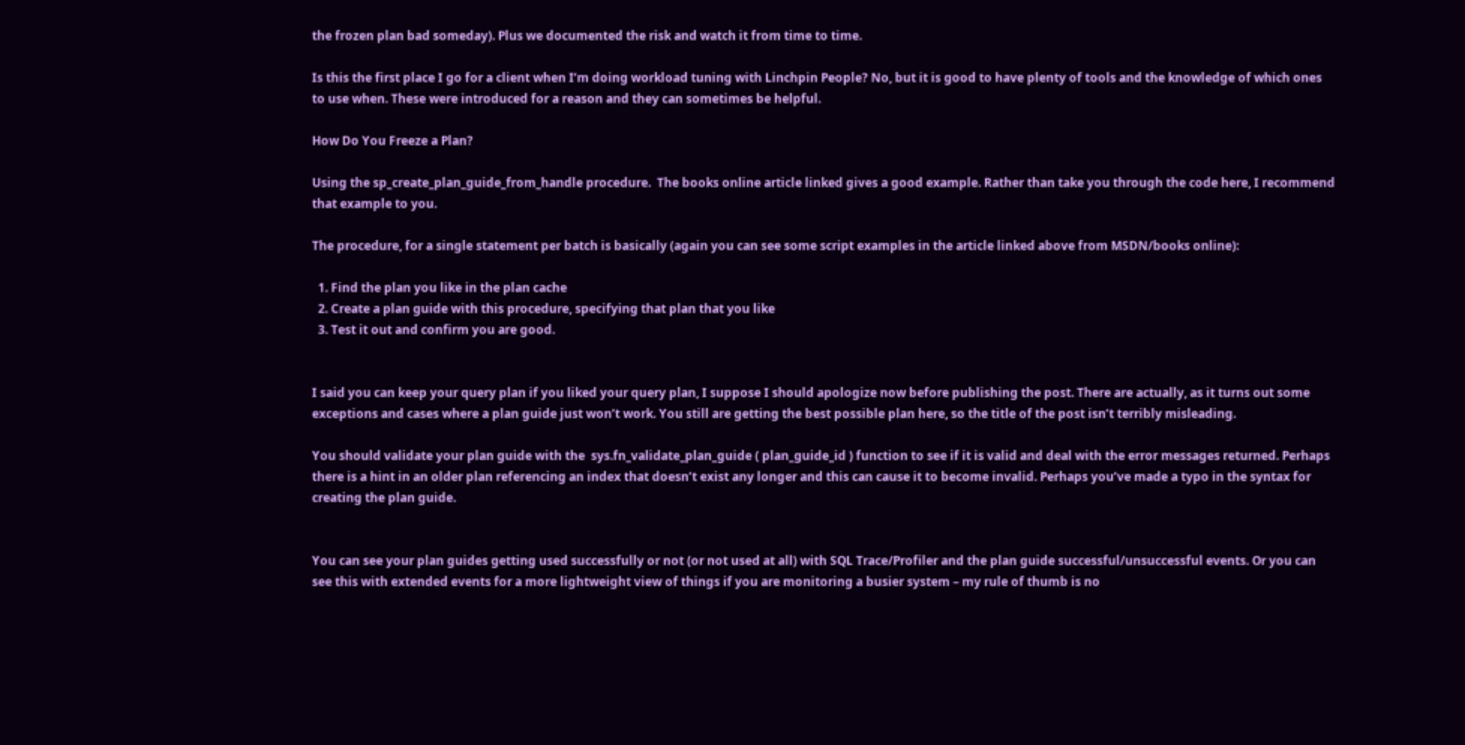the frozen plan bad someday). Plus we documented the risk and watch it from time to time.

Is this the first place I go for a client when I’m doing workload tuning with Linchpin People? No, but it is good to have plenty of tools and the knowledge of which ones to use when. These were introduced for a reason and they can sometimes be helpful.

How Do You Freeze a Plan?

Using the sp_create_plan_guide_from_handle procedure.  The books online article linked gives a good example. Rather than take you through the code here, I recommend that example to you.

The procedure, for a single statement per batch is basically (again you can see some script examples in the article linked above from MSDN/books online):

  1. Find the plan you like in the plan cache
  2. Create a plan guide with this procedure, specifying that plan that you like
  3. Test it out and confirm you are good.


I said you can keep your query plan if you liked your query plan, I suppose I should apologize now before publishing the post. There are actually, as it turns out some exceptions and cases where a plan guide just won’t work. You still are getting the best possible plan here, so the title of the post isn’t terribly misleading.

You should validate your plan guide with the  sys.fn_validate_plan_guide ( plan_guide_id ) function to see if it is valid and deal with the error messages returned. Perhaps there is a hint in an older plan referencing an index that doesn’t exist any longer and this can cause it to become invalid. Perhaps you’ve made a typo in the syntax for creating the plan guide.


You can see your plan guides getting used successfully or not (or not used at all) with SQL Trace/Profiler and the plan guide successful/unsuccessful events. Or you can see this with extended events for a more lightweight view of things if you are monitoring a busier system – my rule of thumb is no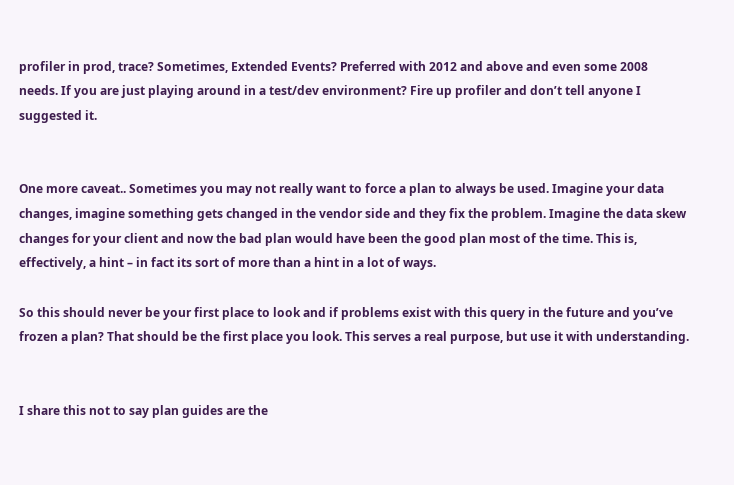profiler in prod, trace? Sometimes, Extended Events? Preferred with 2012 and above and even some 2008 needs. If you are just playing around in a test/dev environment? Fire up profiler and don’t tell anyone I suggested it.


One more caveat.. Sometimes you may not really want to force a plan to always be used. Imagine your data changes, imagine something gets changed in the vendor side and they fix the problem. Imagine the data skew changes for your client and now the bad plan would have been the good plan most of the time. This is, effectively, a hint – in fact its sort of more than a hint in a lot of ways.

So this should never be your first place to look and if problems exist with this query in the future and you’ve frozen a plan? That should be the first place you look. This serves a real purpose, but use it with understanding.


I share this not to say plan guides are the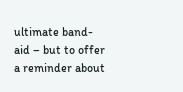ultimate band-aid – but to offer a reminder about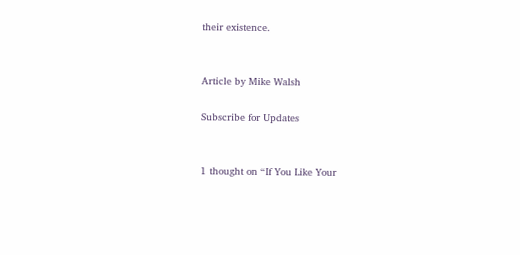their existence.


Article by Mike Walsh

Subscribe for Updates


1 thought on “If You Like Your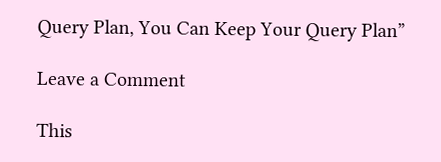Query Plan, You Can Keep Your Query Plan”

Leave a Comment

This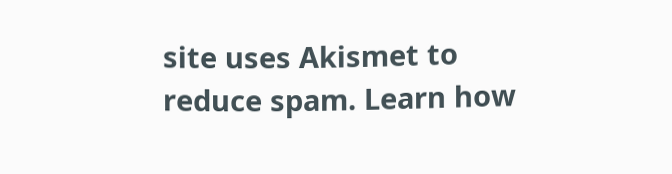site uses Akismet to reduce spam. Learn how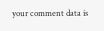your comment data is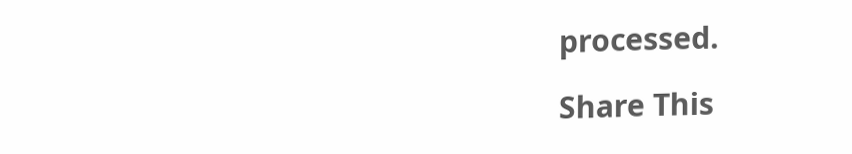processed.

Share This